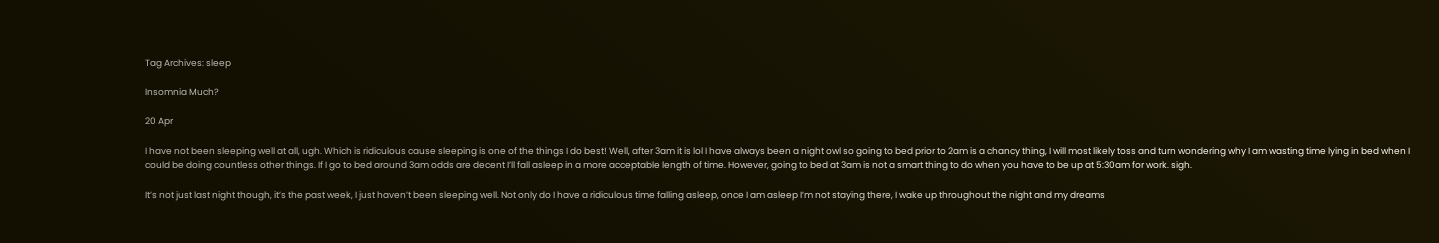Tag Archives: sleep

Insomnia Much?

20 Apr

I have not been sleeping well at all, ugh. Which is ridiculous cause sleeping is one of the things I do best! Well, after 3am it is lol I have always been a night owl so going to bed prior to 2am is a chancy thing, I will most likely toss and turn wondering why I am wasting time lying in bed when I could be doing countless other things. If I go to bed around 3am odds are decent I’ll fall asleep in a more acceptable length of time. However, going to bed at 3am is not a smart thing to do when you have to be up at 5:30am for work. sigh.

It’s not just last night though, it’s the past week, I just haven’t been sleeping well. Not only do I have a ridiculous time falling asleep, once I am asleep I’m not staying there, I wake up throughout the night and my dreams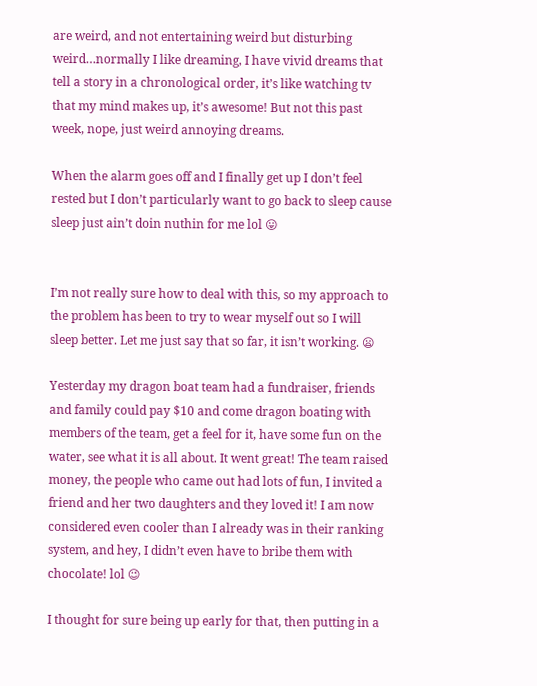are weird, and not entertaining weird but disturbing weird…normally I like dreaming, I have vivid dreams that tell a story in a chronological order, it’s like watching tv that my mind makes up, it’s awesome! But not this past week, nope, just weird annoying dreams.

When the alarm goes off and I finally get up I don’t feel rested but I don’t particularly want to go back to sleep cause sleep just ain’t doin nuthin for me lol 😛


I’m not really sure how to deal with this, so my approach to the problem has been to try to wear myself out so I will sleep better. Let me just say that so far, it isn’t working. 😦

Yesterday my dragon boat team had a fundraiser, friends and family could pay $10 and come dragon boating with members of the team, get a feel for it, have some fun on the water, see what it is all about. It went great! The team raised money, the people who came out had lots of fun, I invited a friend and her two daughters and they loved it! I am now considered even cooler than I already was in their ranking system, and hey, I didn’t even have to bribe them with chocolate! lol 😉

I thought for sure being up early for that, then putting in a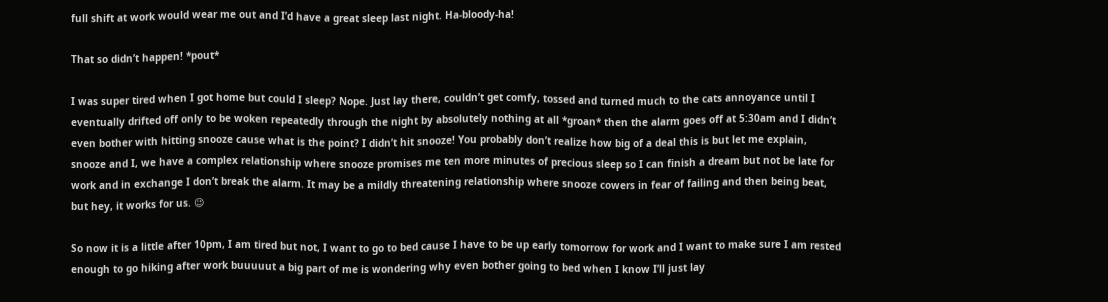full shift at work would wear me out and I’d have a great sleep last night. Ha-bloody-ha!

That so didn’t happen! *pout*

I was super tired when I got home but could I sleep? Nope. Just lay there, couldn’t get comfy, tossed and turned much to the cats annoyance until I eventually drifted off only to be woken repeatedly through the night by absolutely nothing at all *groan* then the alarm goes off at 5:30am and I didn’t even bother with hitting snooze cause what is the point? I didn’t hit snooze! You probably don’t realize how big of a deal this is but let me explain, snooze and I, we have a complex relationship where snooze promises me ten more minutes of precious sleep so I can finish a dream but not be late for work and in exchange I don’t break the alarm. It may be a mildly threatening relationship where snooze cowers in fear of failing and then being beat, but hey, it works for us. 😉

So now it is a little after 10pm, I am tired but not, I want to go to bed cause I have to be up early tomorrow for work and I want to make sure I am rested enough to go hiking after work buuuuut a big part of me is wondering why even bother going to bed when I know I’ll just lay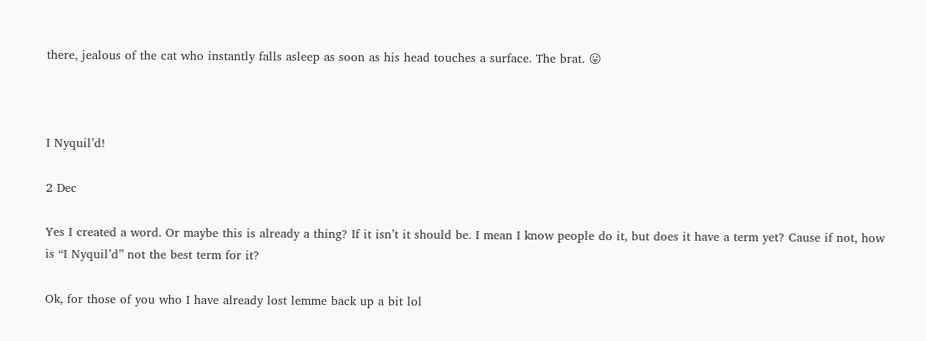there, jealous of the cat who instantly falls asleep as soon as his head touches a surface. The brat. 😛



I Nyquil’d!

2 Dec

Yes I created a word. Or maybe this is already a thing? If it isn’t it should be. I mean I know people do it, but does it have a term yet? Cause if not, how is “I Nyquil’d” not the best term for it?

Ok, for those of you who I have already lost lemme back up a bit lol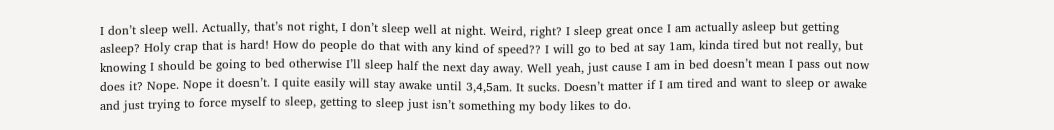I don’t sleep well. Actually, that’s not right, I don’t sleep well at night. Weird, right? I sleep great once I am actually asleep but getting asleep? Holy crap that is hard! How do people do that with any kind of speed?? I will go to bed at say 1am, kinda tired but not really, but knowing I should be going to bed otherwise I’ll sleep half the next day away. Well yeah, just cause I am in bed doesn’t mean I pass out now does it? Nope. Nope it doesn’t. I quite easily will stay awake until 3,4,5am. It sucks. Doesn’t matter if I am tired and want to sleep or awake and just trying to force myself to sleep, getting to sleep just isn’t something my body likes to do.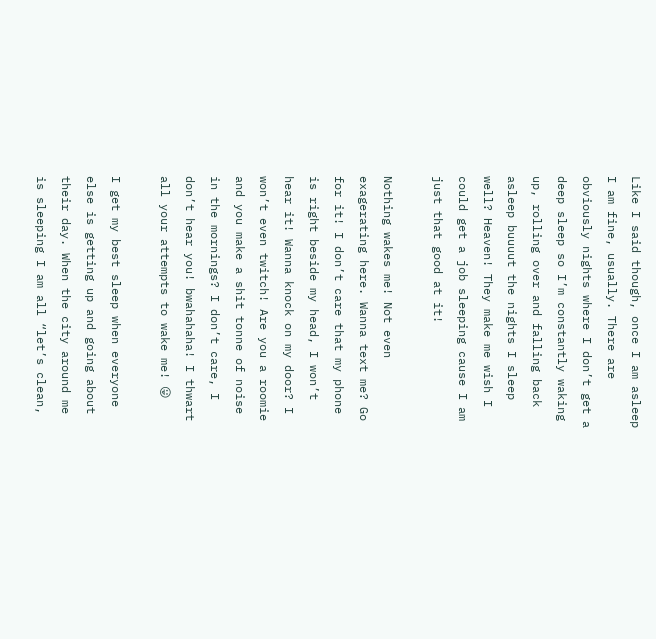Like I said though, once I am asleep I am fine, usually. There are obviously nights where I don’t get a deep sleep so I’m constantly waking up, rolling over and falling back asleep buuuut the nights I sleep well? Heaven! They make me wish I could get a job sleeping cause I am just that good at it!

Nothing wakes me! Not even exagerating here. Wanna text me? Go for it! I don’t care that my phone is right beside my head, I won’t hear it! Wanna knock on my door? I won’t even twitch! Are you a roomie and you make a shit tonne of noise in the mornings? I don’t care, I don’t hear you! bwahahaha! I thwart all your attempts to wake me! 😛

I get my best sleep when everyone else is getting up and going about their day. When the city around me is sleeping I am all “let’s clean,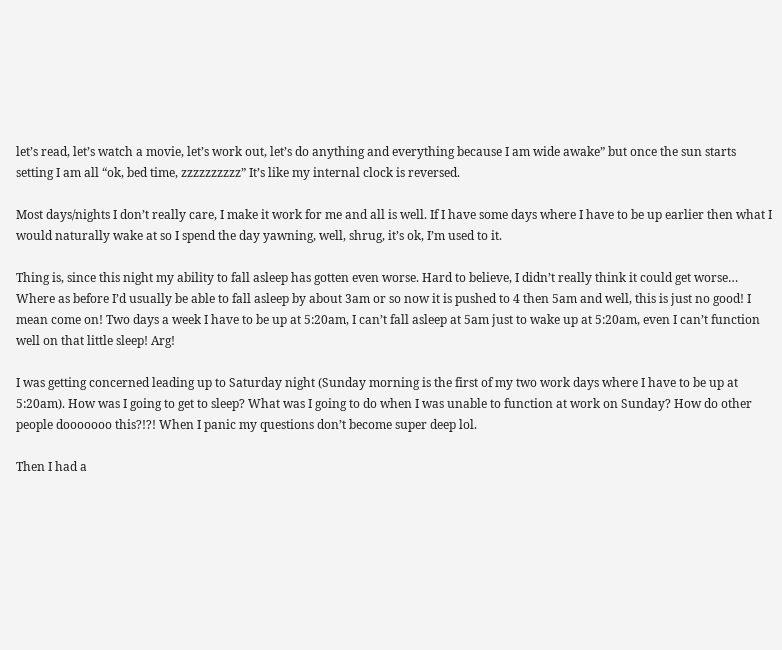let’s read, let’s watch a movie, let’s work out, let’s do anything and everything because I am wide awake” but once the sun starts setting I am all “ok, bed time, zzzzzzzzzz” It’s like my internal clock is reversed.

Most days/nights I don’t really care, I make it work for me and all is well. If I have some days where I have to be up earlier then what I would naturally wake at so I spend the day yawning, well, shrug, it’s ok, I’m used to it.

Thing is, since this night my ability to fall asleep has gotten even worse. Hard to believe, I didn’t really think it could get worse… Where as before I’d usually be able to fall asleep by about 3am or so now it is pushed to 4 then 5am and well, this is just no good! I mean come on! Two days a week I have to be up at 5:20am, I can’t fall asleep at 5am just to wake up at 5:20am, even I can’t function well on that little sleep! Arg!

I was getting concerned leading up to Saturday night (Sunday morning is the first of my two work days where I have to be up at 5:20am). How was I going to get to sleep? What was I going to do when I was unable to function at work on Sunday? How do other people dooooooo this?!?! When I panic my questions don’t become super deep lol.

Then I had a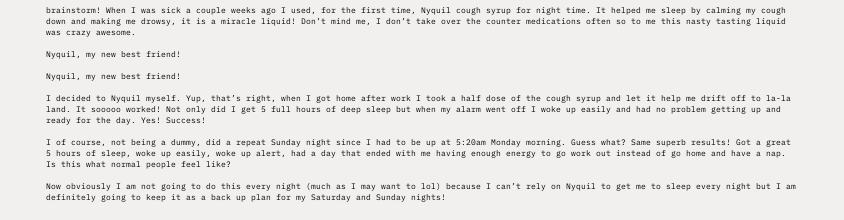brainstorm! When I was sick a couple weeks ago I used, for the first time, Nyquil cough syrup for night time. It helped me sleep by calming my cough down and making me drowsy, it is a miracle liquid! Don’t mind me, I don’t take over the counter medications often so to me this nasty tasting liquid was crazy awesome.

Nyquil, my new best friend!

Nyquil, my new best friend!

I decided to Nyquil myself. Yup, that’s right, when I got home after work I took a half dose of the cough syrup and let it help me drift off to la-la land. It sooooo worked! Not only did I get 5 full hours of deep sleep but when my alarm went off I woke up easily and had no problem getting up and ready for the day. Yes! Success!

I of course, not being a dummy, did a repeat Sunday night since I had to be up at 5:20am Monday morning. Guess what? Same superb results! Got a great 5 hours of sleep, woke up easily, woke up alert, had a day that ended with me having enough energy to go work out instead of go home and have a nap.  Is this what normal people feel like?

Now obviously I am not going to do this every night (much as I may want to lol) because I can’t rely on Nyquil to get me to sleep every night but I am definitely going to keep it as a back up plan for my Saturday and Sunday nights!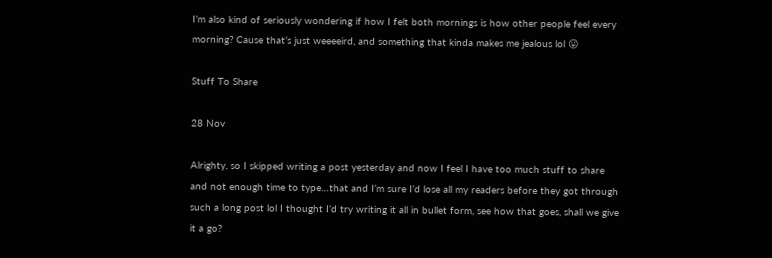I’m also kind of seriously wondering if how I felt both mornings is how other people feel every morning? Cause that’s just weeeeird, and something that kinda makes me jealous lol 😛

Stuff To Share

28 Nov

Alrighty, so I skipped writing a post yesterday and now I feel I have too much stuff to share and not enough time to type…that and I’m sure I’d lose all my readers before they got through such a long post lol I thought I’d try writing it all in bullet form, see how that goes, shall we give it a go?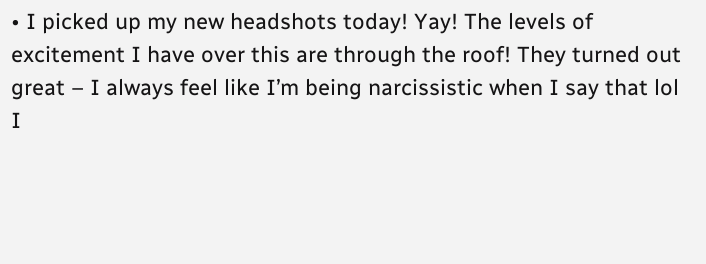• I picked up my new headshots today! Yay! The levels of excitement I have over this are through the roof! They turned out great – I always feel like I’m being narcissistic when I say that lol I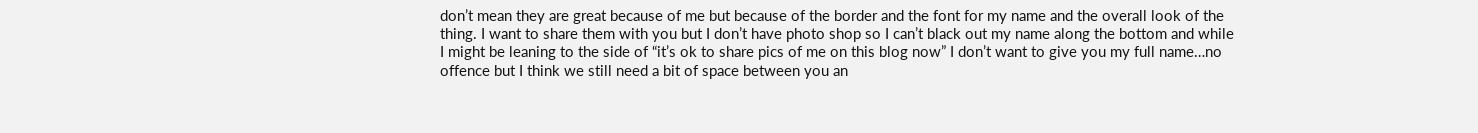don’t mean they are great because of me but because of the border and the font for my name and the overall look of the thing. I want to share them with you but I don’t have photo shop so I can’t black out my name along the bottom and while I might be leaning to the side of “it’s ok to share pics of me on this blog now” I don’t want to give you my full name…no offence but I think we still need a bit of space between you an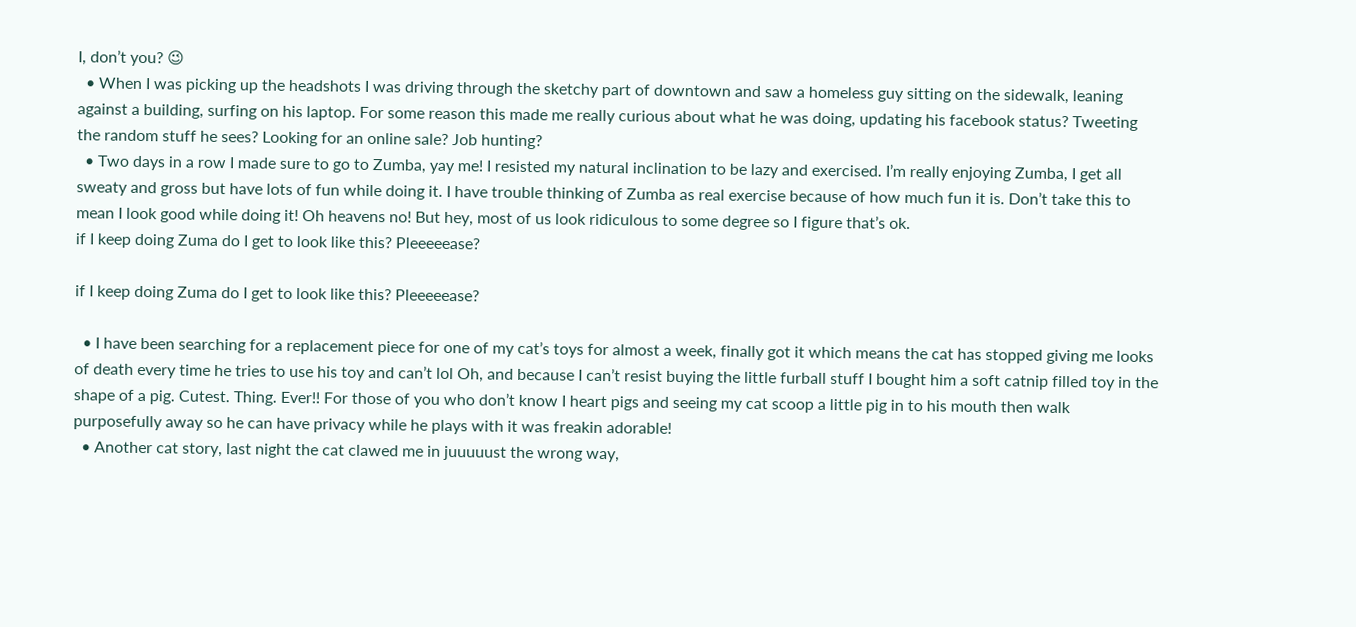I, don’t you? 😉
  • When I was picking up the headshots I was driving through the sketchy part of downtown and saw a homeless guy sitting on the sidewalk, leaning against a building, surfing on his laptop. For some reason this made me really curious about what he was doing, updating his facebook status? Tweeting the random stuff he sees? Looking for an online sale? Job hunting?
  • Two days in a row I made sure to go to Zumba, yay me! I resisted my natural inclination to be lazy and exercised. I’m really enjoying Zumba, I get all sweaty and gross but have lots of fun while doing it. I have trouble thinking of Zumba as real exercise because of how much fun it is. Don’t take this to mean I look good while doing it! Oh heavens no! But hey, most of us look ridiculous to some degree so I figure that’s ok.
if I keep doing Zuma do I get to look like this? Pleeeeease?

if I keep doing Zuma do I get to look like this? Pleeeeease?

  • I have been searching for a replacement piece for one of my cat’s toys for almost a week, finally got it which means the cat has stopped giving me looks of death every time he tries to use his toy and can’t lol Oh, and because I can’t resist buying the little furball stuff I bought him a soft catnip filled toy in the shape of a pig. Cutest. Thing. Ever!! For those of you who don’t know I heart pigs and seeing my cat scoop a little pig in to his mouth then walk purposefully away so he can have privacy while he plays with it was freakin adorable!
  • Another cat story, last night the cat clawed me in juuuuust the wrong way,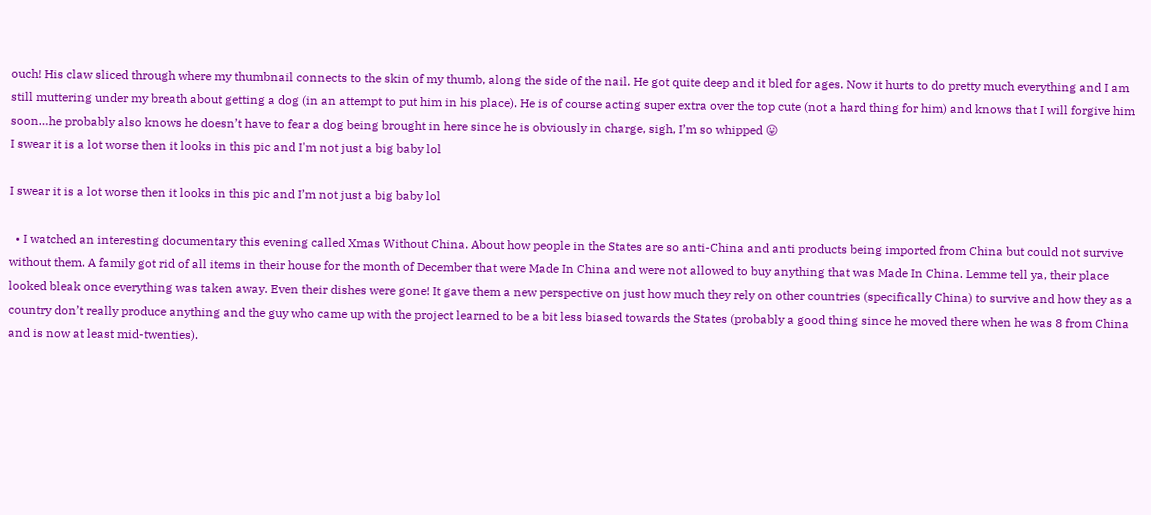ouch! His claw sliced through where my thumbnail connects to the skin of my thumb, along the side of the nail. He got quite deep and it bled for ages. Now it hurts to do pretty much everything and I am still muttering under my breath about getting a dog (in an attempt to put him in his place). He is of course acting super extra over the top cute (not a hard thing for him) and knows that I will forgive him soon…he probably also knows he doesn’t have to fear a dog being brought in here since he is obviously in charge, sigh, I’m so whipped 😛
I swear it is a lot worse then it looks in this pic and I'm not just a big baby lol

I swear it is a lot worse then it looks in this pic and I’m not just a big baby lol

  • I watched an interesting documentary this evening called Xmas Without China. About how people in the States are so anti-China and anti products being imported from China but could not survive without them. A family got rid of all items in their house for the month of December that were Made In China and were not allowed to buy anything that was Made In China. Lemme tell ya, their place looked bleak once everything was taken away. Even their dishes were gone! It gave them a new perspective on just how much they rely on other countries (specifically China) to survive and how they as a country don’t really produce anything and the guy who came up with the project learned to be a bit less biased towards the States (probably a good thing since he moved there when he was 8 from China and is now at least mid-twenties).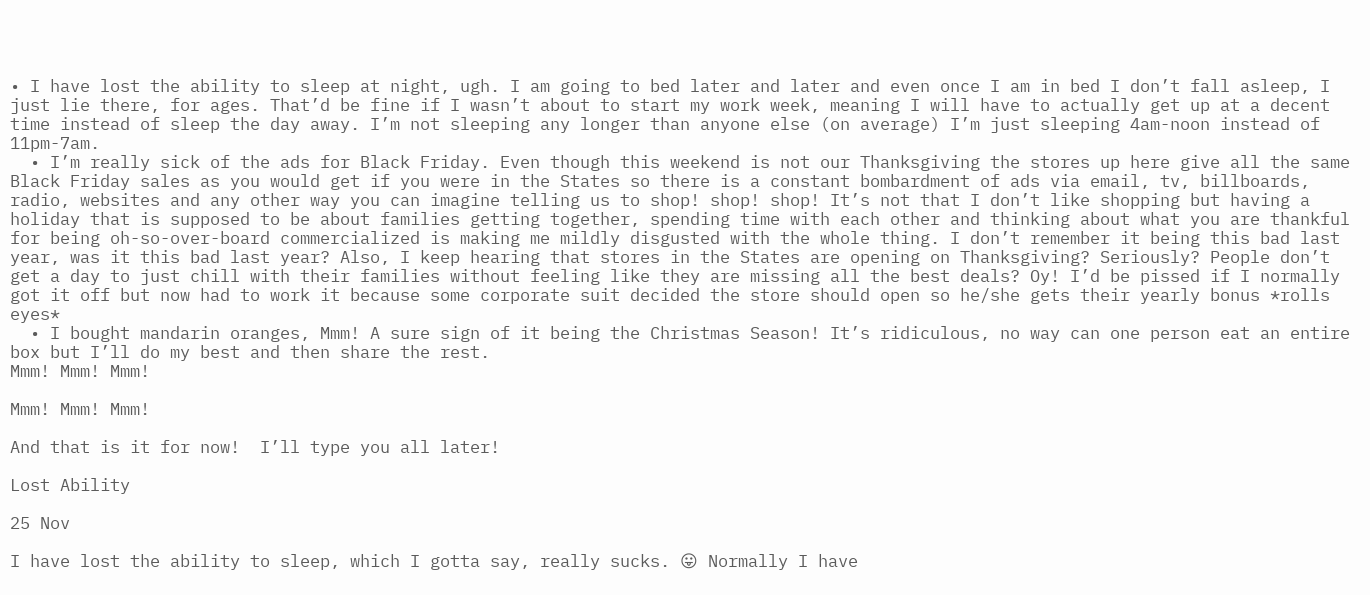• I have lost the ability to sleep at night, ugh. I am going to bed later and later and even once I am in bed I don’t fall asleep, I just lie there, for ages. That’d be fine if I wasn’t about to start my work week, meaning I will have to actually get up at a decent time instead of sleep the day away. I’m not sleeping any longer than anyone else (on average) I’m just sleeping 4am-noon instead of 11pm-7am.
  • I’m really sick of the ads for Black Friday. Even though this weekend is not our Thanksgiving the stores up here give all the same Black Friday sales as you would get if you were in the States so there is a constant bombardment of ads via email, tv, billboards, radio, websites and any other way you can imagine telling us to shop! shop! shop! It’s not that I don’t like shopping but having a holiday that is supposed to be about families getting together, spending time with each other and thinking about what you are thankful for being oh-so-over-board commercialized is making me mildly disgusted with the whole thing. I don’t remember it being this bad last year, was it this bad last year? Also, I keep hearing that stores in the States are opening on Thanksgiving? Seriously? People don’t get a day to just chill with their families without feeling like they are missing all the best deals? Oy! I’d be pissed if I normally got it off but now had to work it because some corporate suit decided the store should open so he/she gets their yearly bonus *rolls eyes*
  • I bought mandarin oranges, Mmm! A sure sign of it being the Christmas Season! It’s ridiculous, no way can one person eat an entire box but I’ll do my best and then share the rest.
Mmm! Mmm! Mmm!

Mmm! Mmm! Mmm!

And that is it for now!  I’ll type you all later!

Lost Ability

25 Nov

I have lost the ability to sleep, which I gotta say, really sucks. 😛 Normally I have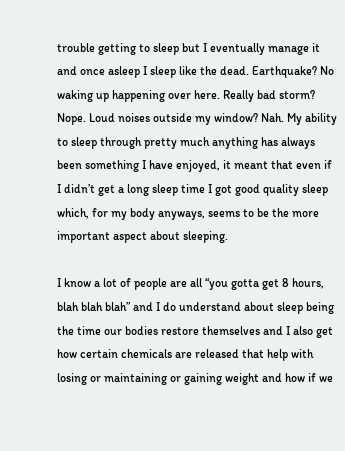trouble getting to sleep but I eventually manage it and once asleep I sleep like the dead. Earthquake? No waking up happening over here. Really bad storm? Nope. Loud noises outside my window? Nah. My ability to sleep through pretty much anything has always been something I have enjoyed, it meant that even if I didn’t get a long sleep time I got good quality sleep which, for my body anyways, seems to be the more important aspect about sleeping.

I know a lot of people are all “you gotta get 8 hours, blah blah blah” and I do understand about sleep being the time our bodies restore themselves and I also get how certain chemicals are released that help with losing or maintaining or gaining weight and how if we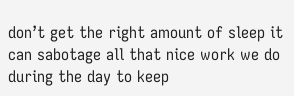don’t get the right amount of sleep it can sabotage all that nice work we do during the day to keep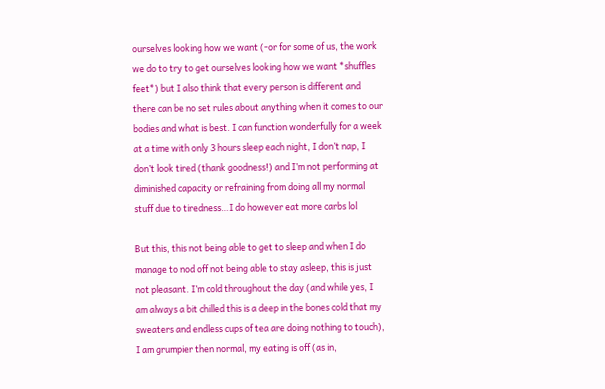ourselves looking how we want (-or for some of us, the work we do to try to get ourselves looking how we want *shuffles feet*) but I also think that every person is different and there can be no set rules about anything when it comes to our bodies and what is best. I can function wonderfully for a week at a time with only 3 hours sleep each night, I don’t nap, I don’t look tired (thank goodness!) and I’m not performing at diminished capacity or refraining from doing all my normal stuff due to tiredness…I do however eat more carbs lol

But this, this not being able to get to sleep and when I do manage to nod off not being able to stay asleep, this is just not pleasant. I’m cold throughout the day (and while yes, I am always a bit chilled this is a deep in the bones cold that my sweaters and endless cups of tea are doing nothing to touch), I am grumpier then normal, my eating is off (as in,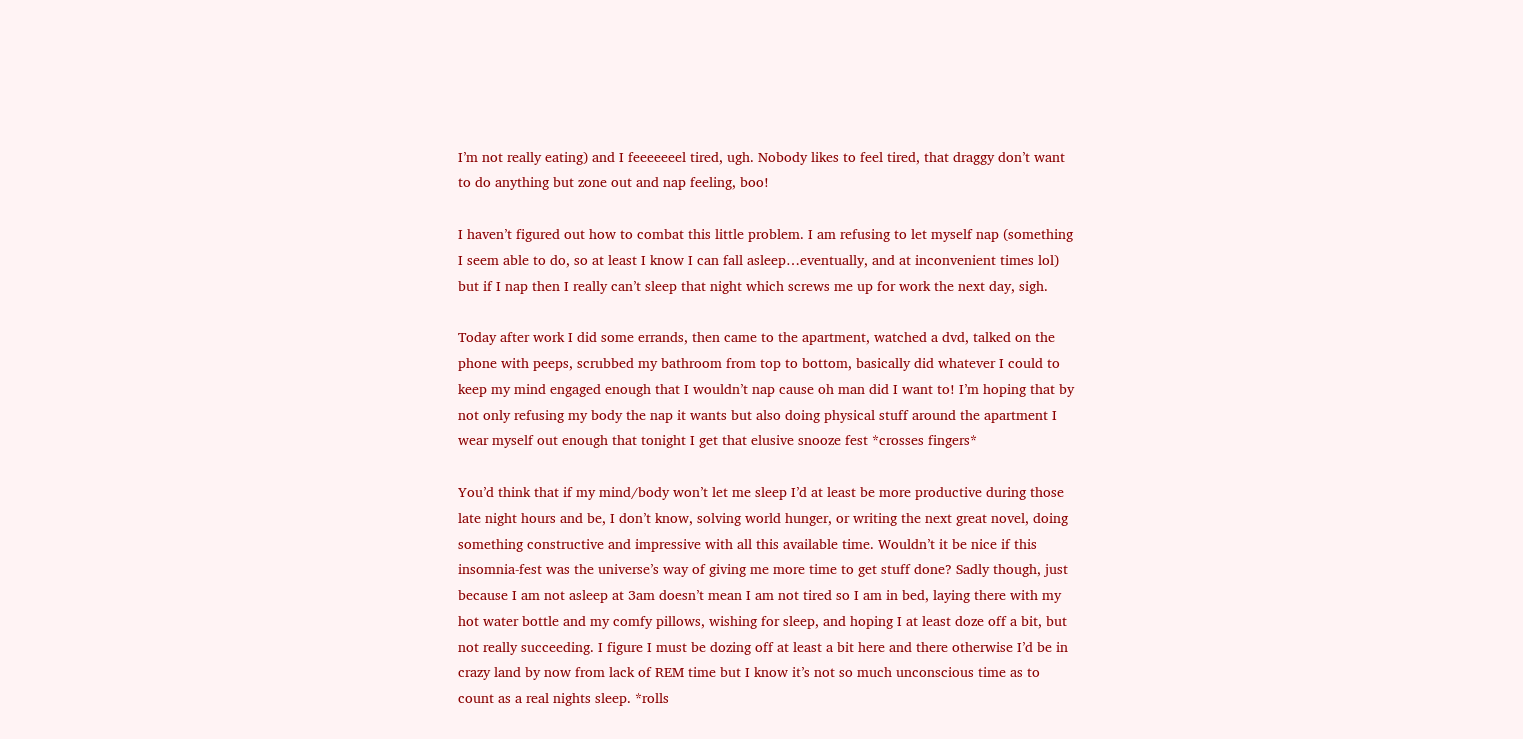I’m not really eating) and I feeeeeeel tired, ugh. Nobody likes to feel tired, that draggy don’t want to do anything but zone out and nap feeling, boo!

I haven’t figured out how to combat this little problem. I am refusing to let myself nap (something I seem able to do, so at least I know I can fall asleep…eventually, and at inconvenient times lol) but if I nap then I really can’t sleep that night which screws me up for work the next day, sigh.

Today after work I did some errands, then came to the apartment, watched a dvd, talked on the phone with peeps, scrubbed my bathroom from top to bottom, basically did whatever I could to keep my mind engaged enough that I wouldn’t nap cause oh man did I want to! I’m hoping that by not only refusing my body the nap it wants but also doing physical stuff around the apartment I wear myself out enough that tonight I get that elusive snooze fest *crosses fingers*

You’d think that if my mind/body won’t let me sleep I’d at least be more productive during those late night hours and be, I don’t know, solving world hunger, or writing the next great novel, doing something constructive and impressive with all this available time. Wouldn’t it be nice if this insomnia-fest was the universe’s way of giving me more time to get stuff done? Sadly though, just because I am not asleep at 3am doesn’t mean I am not tired so I am in bed, laying there with my hot water bottle and my comfy pillows, wishing for sleep, and hoping I at least doze off a bit, but not really succeeding. I figure I must be dozing off at least a bit here and there otherwise I’d be in crazy land by now from lack of REM time but I know it’s not so much unconscious time as to count as a real nights sleep. *rolls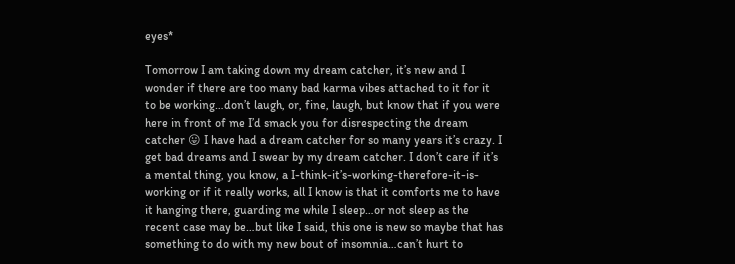eyes*

Tomorrow I am taking down my dream catcher, it’s new and I wonder if there are too many bad karma vibes attached to it for it to be working…don’t laugh, or, fine, laugh, but know that if you were here in front of me I’d smack you for disrespecting the dream catcher 😛 I have had a dream catcher for so many years it’s crazy. I get bad dreams and I swear by my dream catcher. I don’t care if it’s a mental thing, you know, a I-think-it’s-working-therefore-it-is-working or if it really works, all I know is that it comforts me to have it hanging there, guarding me while I sleep…or not sleep as the recent case may be…but like I said, this one is new so maybe that has something to do with my new bout of insomnia…can’t hurt to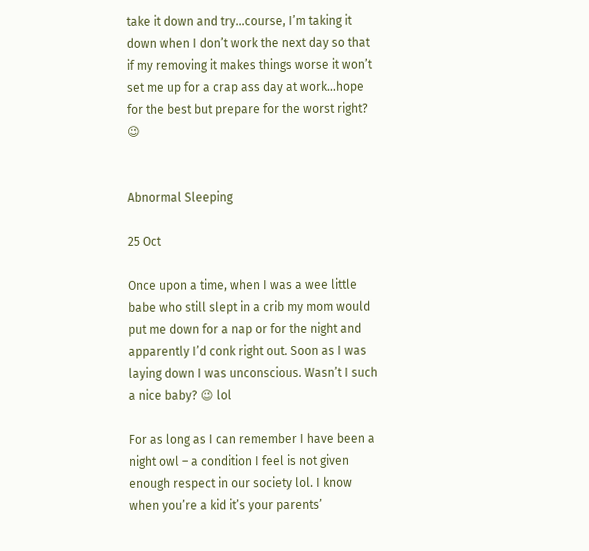take it down and try…course, I’m taking it down when I don’t work the next day so that if my removing it makes things worse it won’t set me up for a crap ass day at work…hope for the best but prepare for the worst right? 😉


Abnormal Sleeping

25 Oct

Once upon a time, when I was a wee little babe who still slept in a crib my mom would put me down for a nap or for the night and apparently I’d conk right out. Soon as I was laying down I was unconscious. Wasn’t I such a nice baby? 😉 lol

For as long as I can remember I have been a night owl – a condition I feel is not given enough respect in our society lol. I know when you’re a kid it’s your parents’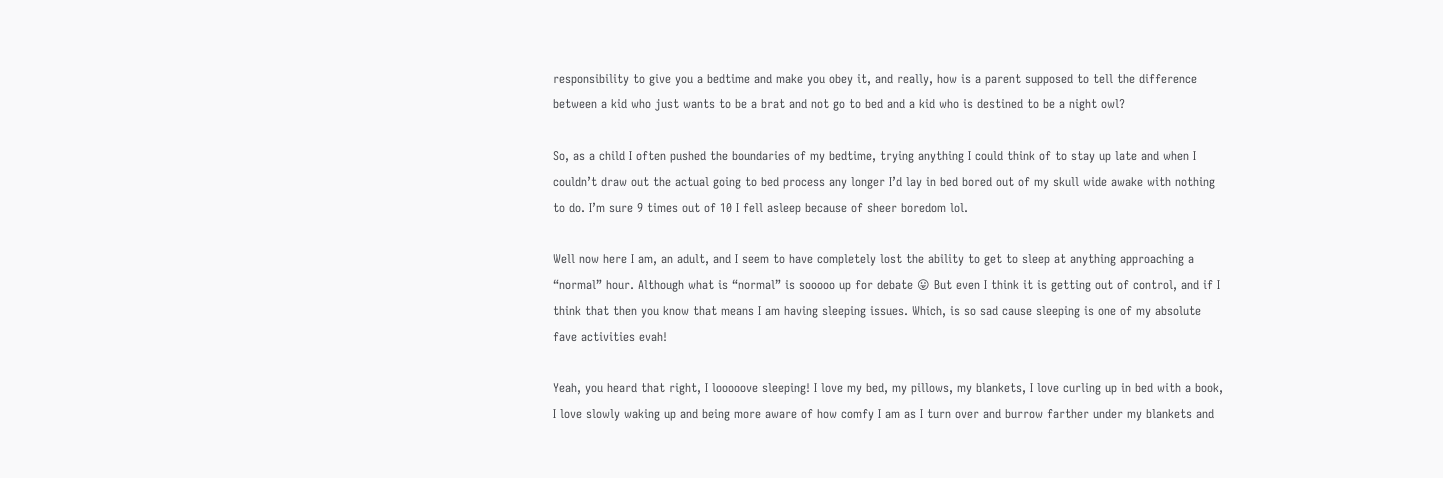responsibility to give you a bedtime and make you obey it, and really, how is a parent supposed to tell the difference between a kid who just wants to be a brat and not go to bed and a kid who is destined to be a night owl?

So, as a child I often pushed the boundaries of my bedtime, trying anything I could think of to stay up late and when I couldn’t draw out the actual going to bed process any longer I’d lay in bed bored out of my skull wide awake with nothing to do. I’m sure 9 times out of 10 I fell asleep because of sheer boredom lol.

Well now here I am, an adult, and I seem to have completely lost the ability to get to sleep at anything approaching a “normal” hour. Although what is “normal” is sooooo up for debate 😛 But even I think it is getting out of control, and if I think that then you know that means I am having sleeping issues. Which, is so sad cause sleeping is one of my absolute fave activities evah!

Yeah, you heard that right, I looooove sleeping! I love my bed, my pillows, my blankets, I love curling up in bed with a book, I love slowly waking up and being more aware of how comfy I am as I turn over and burrow farther under my blankets and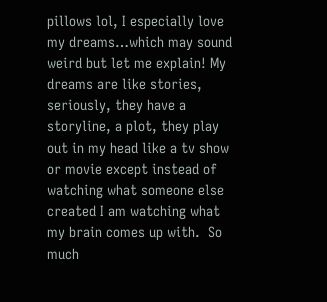pillows lol, I especially love my dreams…which may sound weird but let me explain! My dreams are like stories, seriously, they have a storyline, a plot, they play out in my head like a tv show or movie except instead of watching what someone else created I am watching what my brain comes up with.  So much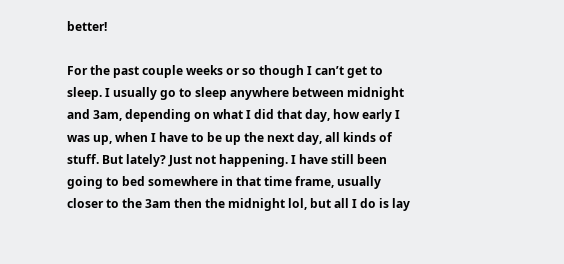better!

For the past couple weeks or so though I can’t get to sleep. I usually go to sleep anywhere between midnight and 3am, depending on what I did that day, how early I was up, when I have to be up the next day, all kinds of stuff. But lately? Just not happening. I have still been going to bed somewhere in that time frame, usually closer to the 3am then the midnight lol, but all I do is lay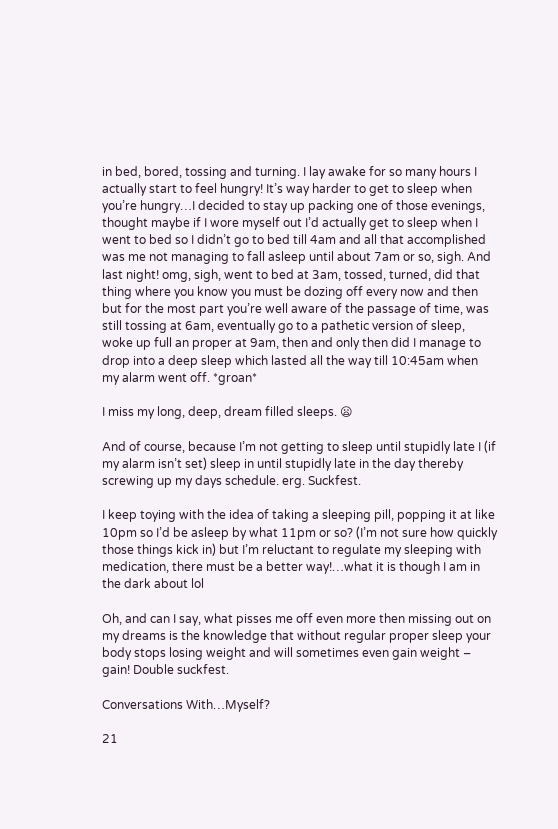in bed, bored, tossing and turning. I lay awake for so many hours I actually start to feel hungry! It’s way harder to get to sleep when you’re hungry…I decided to stay up packing one of those evenings, thought maybe if I wore myself out I’d actually get to sleep when I went to bed so I didn’t go to bed till 4am and all that accomplished was me not managing to fall asleep until about 7am or so, sigh. And last night! omg, sigh, went to bed at 3am, tossed, turned, did that thing where you know you must be dozing off every now and then but for the most part you’re well aware of the passage of time, was still tossing at 6am, eventually go to a pathetic version of sleep, woke up full an proper at 9am, then and only then did I manage to drop into a deep sleep which lasted all the way till 10:45am when my alarm went off. *groan*

I miss my long, deep, dream filled sleeps. 😦

And of course, because I’m not getting to sleep until stupidly late I (if my alarm isn’t set) sleep in until stupidly late in the day thereby screwing up my days schedule. erg. Suckfest.

I keep toying with the idea of taking a sleeping pill, popping it at like 10pm so I’d be asleep by what 11pm or so? (I’m not sure how quickly those things kick in) but I’m reluctant to regulate my sleeping with medication, there must be a better way!…what it is though I am in the dark about lol

Oh, and can I say, what pisses me off even more then missing out on my dreams is the knowledge that without regular proper sleep your body stops losing weight and will sometimes even gain weight – gain! Double suckfest.

Conversations With…Myself?

21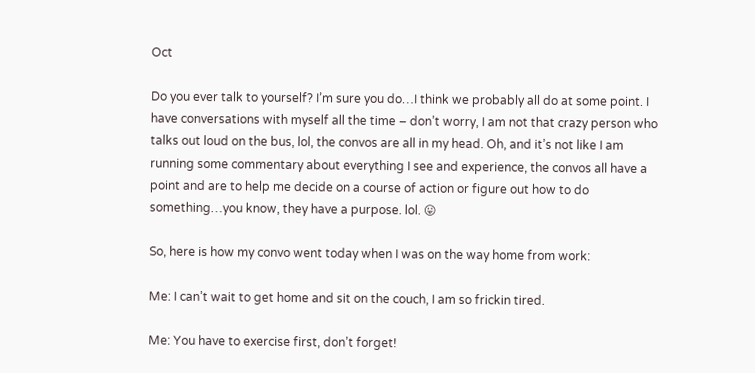Oct

Do you ever talk to yourself? I’m sure you do…I think we probably all do at some point. I have conversations with myself all the time – don’t worry, I am not that crazy person who talks out loud on the bus, lol, the convos are all in my head. Oh, and it’s not like I am running some commentary about everything I see and experience, the convos all have a point and are to help me decide on a course of action or figure out how to do something…you know, they have a purpose. lol. 😛

So, here is how my convo went today when I was on the way home from work:

Me: I can’t wait to get home and sit on the couch, I am so frickin tired.

Me: You have to exercise first, don’t forget!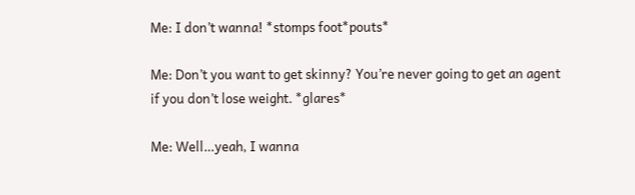Me: I don’t wanna! *stomps foot*pouts*

Me: Don’t you want to get skinny? You’re never going to get an agent if you don’t lose weight. *glares*

Me: Well…yeah, I wanna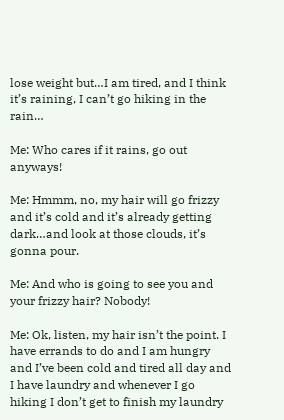lose weight but…I am tired, and I think it’s raining, I can’t go hiking in the rain…

Me: Who cares if it rains, go out anyways!

Me: Hmmm, no, my hair will go frizzy and it’s cold and it’s already getting dark…and look at those clouds, it’s gonna pour.

Me: And who is going to see you and your frizzy hair? Nobody!

Me: Ok, listen, my hair isn’t the point. I have errands to do and I am hungry and I’ve been cold and tired all day and I have laundry and whenever I go hiking I don’t get to finish my laundry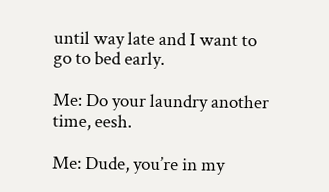until way late and I want to go to bed early.

Me: Do your laundry another time, eesh.

Me: Dude, you’re in my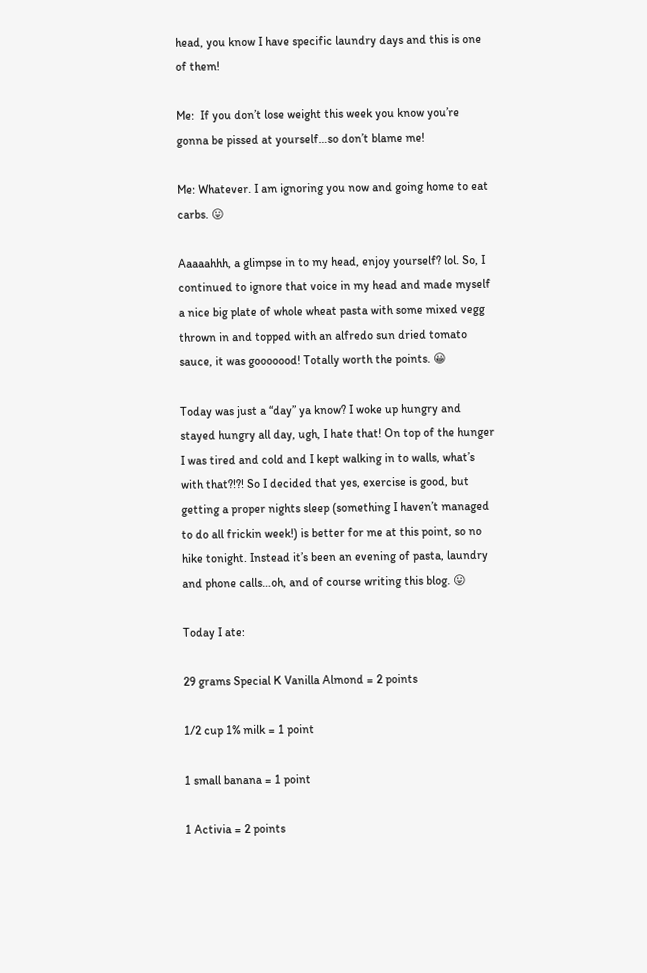head, you know I have specific laundry days and this is one of them!

Me:  If you don’t lose weight this week you know you’re gonna be pissed at yourself…so don’t blame me!

Me: Whatever. I am ignoring you now and going home to eat carbs. 😛

Aaaaahhh, a glimpse in to my head, enjoy yourself? lol. So, I continued to ignore that voice in my head and made myself a nice big plate of whole wheat pasta with some mixed vegg thrown in and topped with an alfredo sun dried tomato sauce, it was gooooood! Totally worth the points. 😀

Today was just a “day” ya know? I woke up hungry and stayed hungry all day, ugh, I hate that! On top of the hunger I was tired and cold and I kept walking in to walls, what’s with that?!?! So I decided that yes, exercise is good, but getting a proper nights sleep (something I haven’t managed to do all frickin week!) is better for me at this point, so no hike tonight. Instead it’s been an evening of pasta, laundry and phone calls…oh, and of course writing this blog. 😛

Today I ate:

29 grams Special K Vanilla Almond = 2 points

1/2 cup 1% milk = 1 point

1 small banana = 1 point

1 Activia = 2 points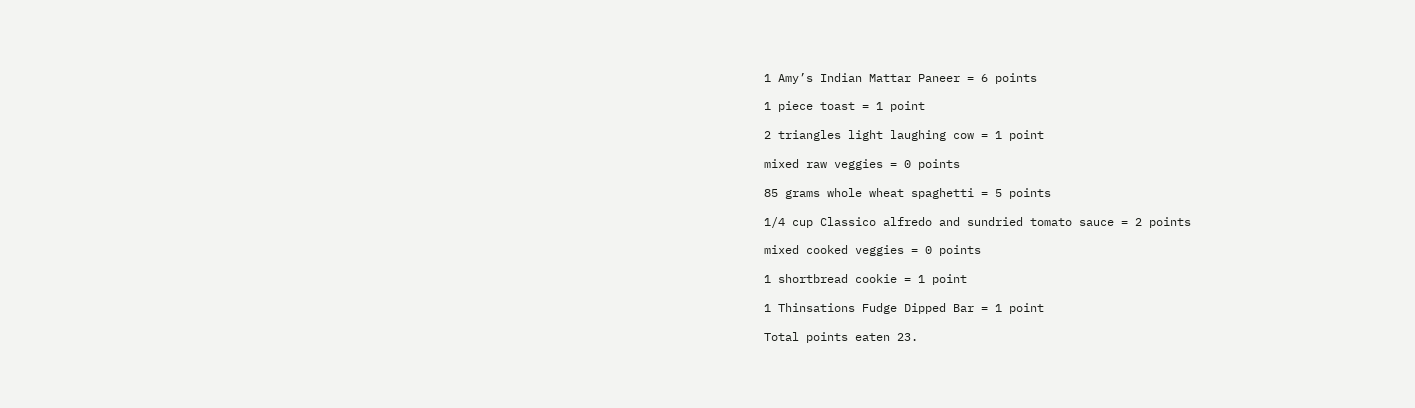1 Amy’s Indian Mattar Paneer = 6 points

1 piece toast = 1 point

2 triangles light laughing cow = 1 point

mixed raw veggies = 0 points

85 grams whole wheat spaghetti = 5 points

1/4 cup Classico alfredo and sundried tomato sauce = 2 points

mixed cooked veggies = 0 points

1 shortbread cookie = 1 point

1 Thinsations Fudge Dipped Bar = 1 point

Total points eaten 23.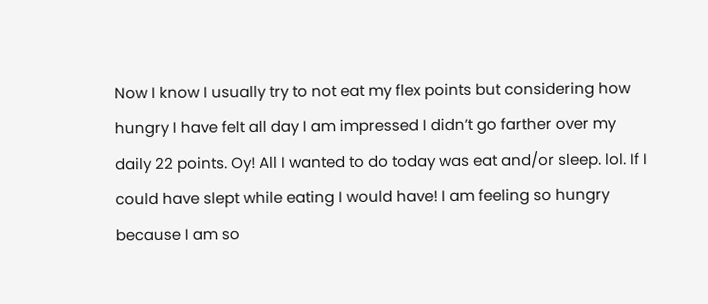Now I know I usually try to not eat my flex points but considering how hungry I have felt all day I am impressed I didn’t go farther over my daily 22 points. Oy! All I wanted to do today was eat and/or sleep. lol. If I could have slept while eating I would have! I am feeling so hungry because I am so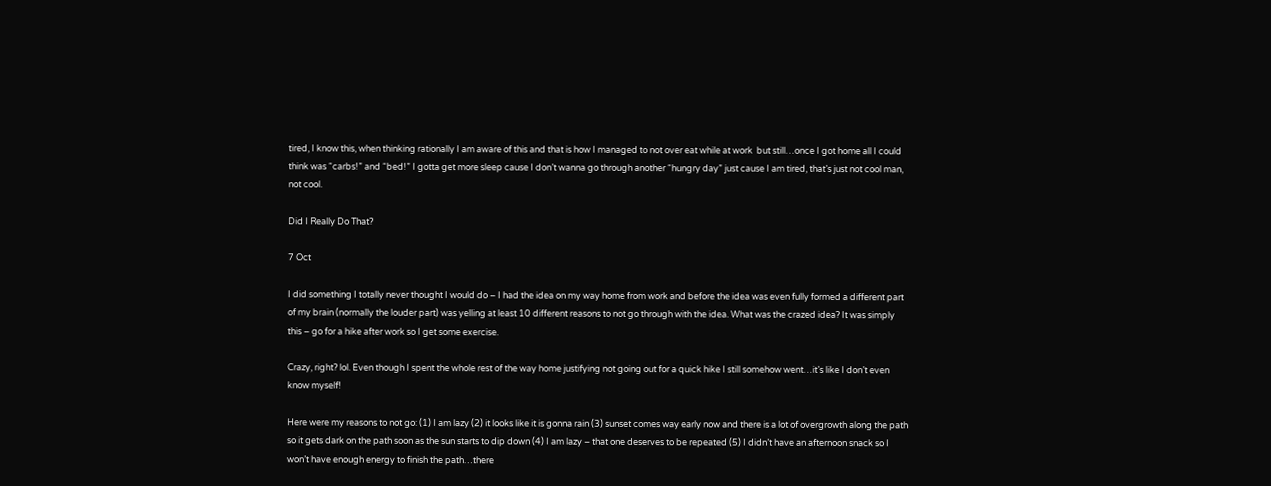tired, I know this, when thinking rationally I am aware of this and that is how I managed to not over eat while at work  but still…once I got home all I could think was “carbs!” and “bed!” I gotta get more sleep cause I don’t wanna go through another “hungry day” just cause I am tired, that’s just not cool man, not cool.

Did I Really Do That?

7 Oct

I did something I totally never thought I would do – I had the idea on my way home from work and before the idea was even fully formed a different part of my brain (normally the louder part) was yelling at least 10 different reasons to not go through with the idea. What was the crazed idea? It was simply this – go for a hike after work so I get some exercise.

Crazy, right? lol. Even though I spent the whole rest of the way home justifying not going out for a quick hike I still somehow went…it’s like I don’t even know myself!

Here were my reasons to not go: (1) I am lazy (2) it looks like it is gonna rain (3) sunset comes way early now and there is a lot of overgrowth along the path so it gets dark on the path soon as the sun starts to dip down (4) I am lazy – that one deserves to be repeated (5) I didn’t have an afternoon snack so I won’t have enough energy to finish the path…there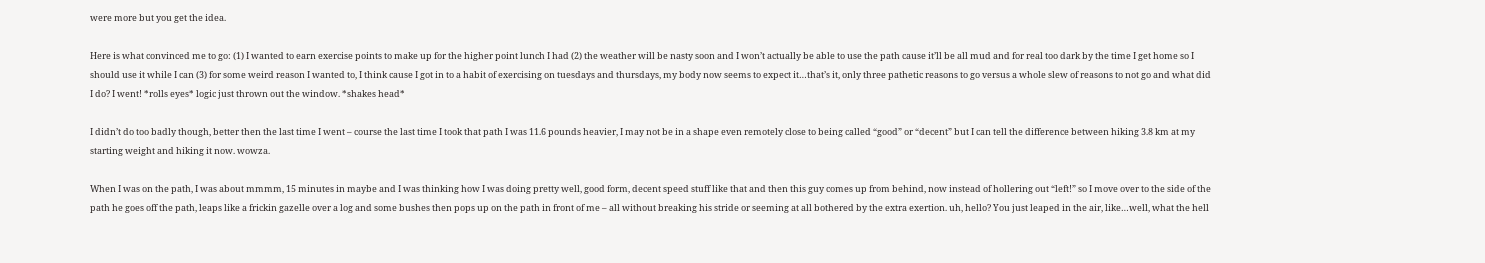were more but you get the idea.

Here is what convinced me to go: (1) I wanted to earn exercise points to make up for the higher point lunch I had (2) the weather will be nasty soon and I won’t actually be able to use the path cause it’ll be all mud and for real too dark by the time I get home so I should use it while I can (3) for some weird reason I wanted to, I think cause I got in to a habit of exercising on tuesdays and thursdays, my body now seems to expect it…that’s it, only three pathetic reasons to go versus a whole slew of reasons to not go and what did I do? I went! *rolls eyes* logic just thrown out the window. *shakes head*

I didn’t do too badly though, better then the last time I went – course the last time I took that path I was 11.6 pounds heavier, I may not be in a shape even remotely close to being called “good” or “decent” but I can tell the difference between hiking 3.8 km at my starting weight and hiking it now. wowza.

When I was on the path, I was about mmmm, 15 minutes in maybe and I was thinking how I was doing pretty well, good form, decent speed stuff like that and then this guy comes up from behind, now instead of hollering out “left!” so I move over to the side of the path he goes off the path, leaps like a frickin gazelle over a log and some bushes then pops up on the path in front of me – all without breaking his stride or seeming at all bothered by the extra exertion. uh, hello? You just leaped in the air, like…well, what the hell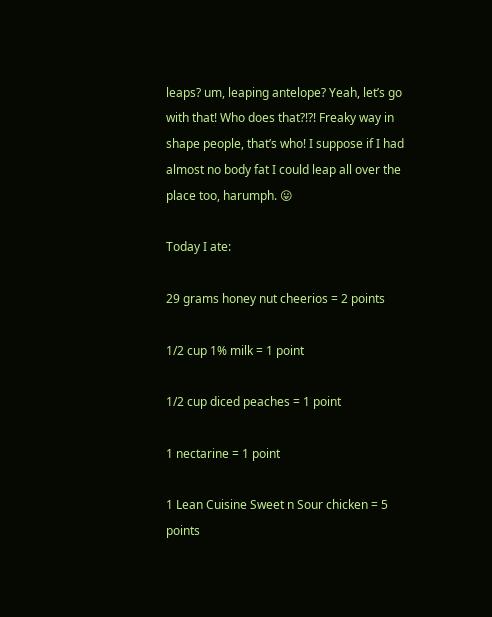leaps? um, leaping antelope? Yeah, let’s go with that! Who does that?!?! Freaky way in shape people, that’s who! I suppose if I had almost no body fat I could leap all over the place too, harumph. 😛

Today I ate:

29 grams honey nut cheerios = 2 points

1/2 cup 1% milk = 1 point

1/2 cup diced peaches = 1 point

1 nectarine = 1 point

1 Lean Cuisine Sweet n Sour chicken = 5 points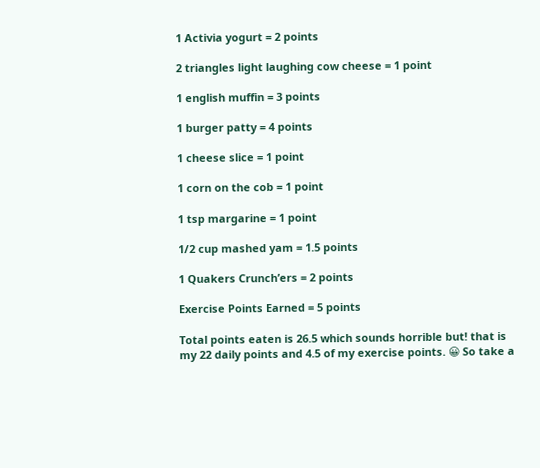1 Activia yogurt = 2 points

2 triangles light laughing cow cheese = 1 point

1 english muffin = 3 points

1 burger patty = 4 points

1 cheese slice = 1 point

1 corn on the cob = 1 point

1 tsp margarine = 1 point

1/2 cup mashed yam = 1.5 points

1 Quakers Crunch’ers = 2 points

Exercise Points Earned = 5 points

Total points eaten is 26.5 which sounds horrible but! that is my 22 daily points and 4.5 of my exercise points. 😀 So take a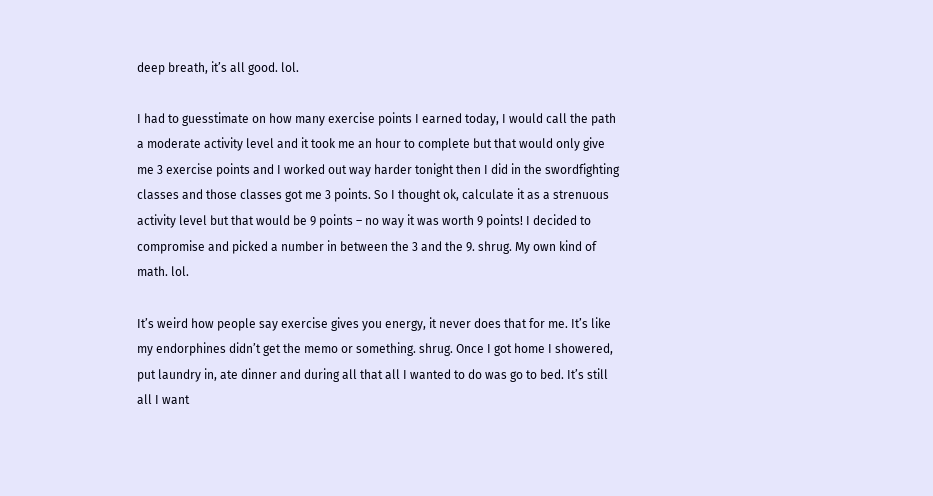deep breath, it’s all good. lol.

I had to guesstimate on how many exercise points I earned today, I would call the path a moderate activity level and it took me an hour to complete but that would only give me 3 exercise points and I worked out way harder tonight then I did in the swordfighting classes and those classes got me 3 points. So I thought ok, calculate it as a strenuous activity level but that would be 9 points – no way it was worth 9 points! I decided to compromise and picked a number in between the 3 and the 9. shrug. My own kind of math. lol.

It’s weird how people say exercise gives you energy, it never does that for me. It’s like my endorphines didn’t get the memo or something. shrug. Once I got home I showered, put laundry in, ate dinner and during all that all I wanted to do was go to bed. It’s still all I want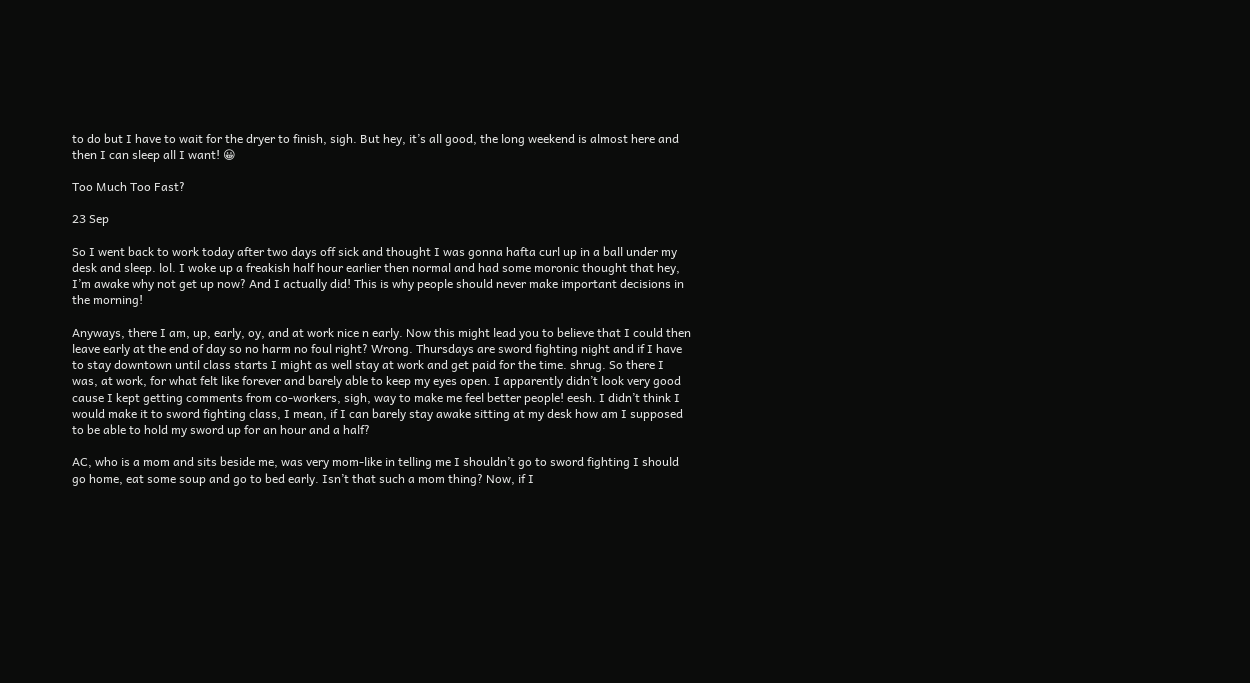to do but I have to wait for the dryer to finish, sigh. But hey, it’s all good, the long weekend is almost here and then I can sleep all I want! 😀

Too Much Too Fast?

23 Sep

So I went back to work today after two days off sick and thought I was gonna hafta curl up in a ball under my desk and sleep. lol. I woke up a freakish half hour earlier then normal and had some moronic thought that hey, I’m awake why not get up now? And I actually did! This is why people should never make important decisions in the morning!

Anyways, there I am, up, early, oy, and at work nice n early. Now this might lead you to believe that I could then leave early at the end of day so no harm no foul right? Wrong. Thursdays are sword fighting night and if I have to stay downtown until class starts I might as well stay at work and get paid for the time. shrug. So there I was, at work, for what felt like forever and barely able to keep my eyes open. I apparently didn’t look very good cause I kept getting comments from co-workers, sigh, way to make me feel better people! eesh. I didn’t think I would make it to sword fighting class, I mean, if I can barely stay awake sitting at my desk how am I supposed to be able to hold my sword up for an hour and a half?

AC, who is a mom and sits beside me, was very mom-like in telling me I shouldn’t go to sword fighting I should go home, eat some soup and go to bed early. Isn’t that such a mom thing? Now, if I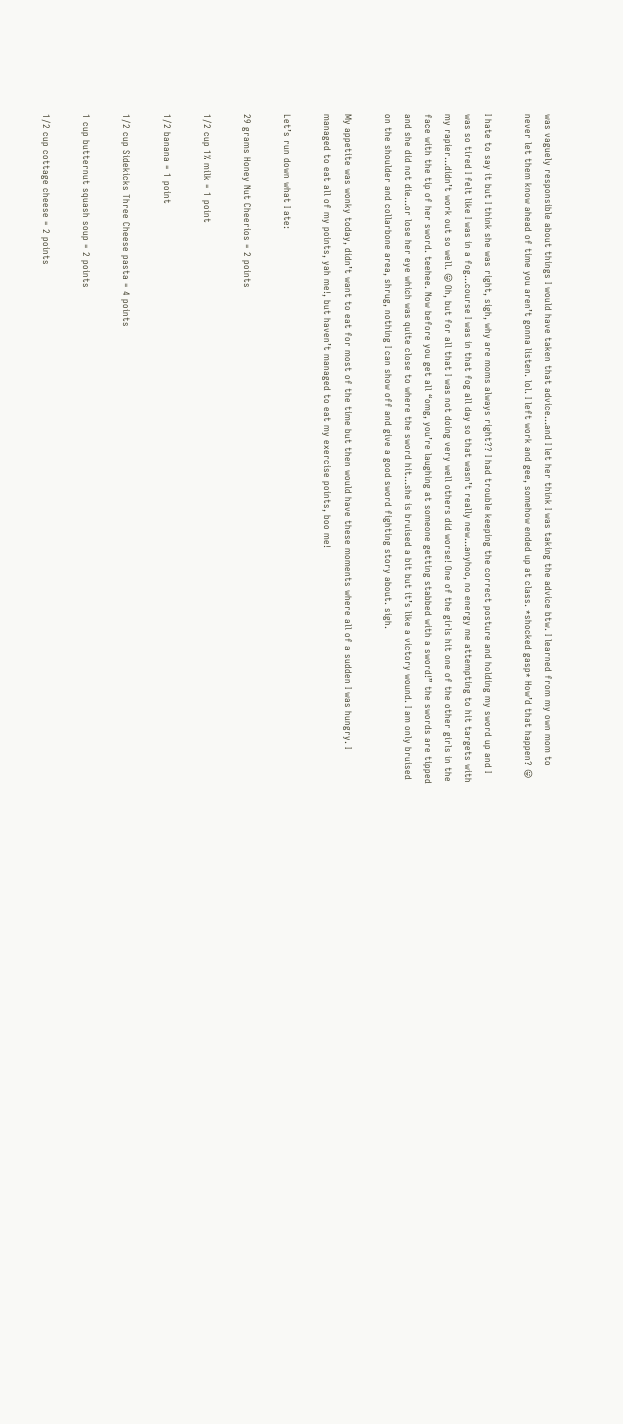was vaguely responsible about things I would have taken that advice…and I let her think I was taking the advice btw. I learned from my own mom to never let them know ahead of time you aren’t gonna listen. lol. I left work and gee, somehow ended up at class. *shocked gasp* How’d that happen? 😛

I hate to say it but I think she was right, sigh, why are moms always right?? I had trouble keeping the correct posture and holding my sword up and I was so tired I felt like I was in a fog…course I was in that fog all day so that wasn’t really new…anyhoo, no energy me attempting to hit targets with my rapier…didn’t work out so well. 😛 Oh, but for all that I was not doing very well others did worse! One of the girls hit one of the other girls in the face with the tip of her sword. teehee. Now before you get all “omg, you’re laughing at someone getting stabbed with a sword!” the swords are tipped and she did not die…or lose her eye which was quite close to where the sword hit…she is bruised a bit but it’s like a victory wound. I am only bruised on the shoulder and collarbone area, shrug, nothing I can show off and give a good sword fighting story about. sigh.

My appetite was wonky today, didn’t want to eat for most of the time but then would have these moments where all of a sudden I was hungry. I managed to eat all of my points, yah me!, but haven’t managed to eat my exercise points, boo me!

Let’s run down what I ate:

29 grams Honey Nut Cheerios = 2 points

1/2 cup 1% milk = 1 point

1/2 banana = 1 point

1/2 cup Sidekicks Three Cheese pasta = 4 points

1 cup butternut squash soup = 2 points

1/2 cup cottage cheese = 2 points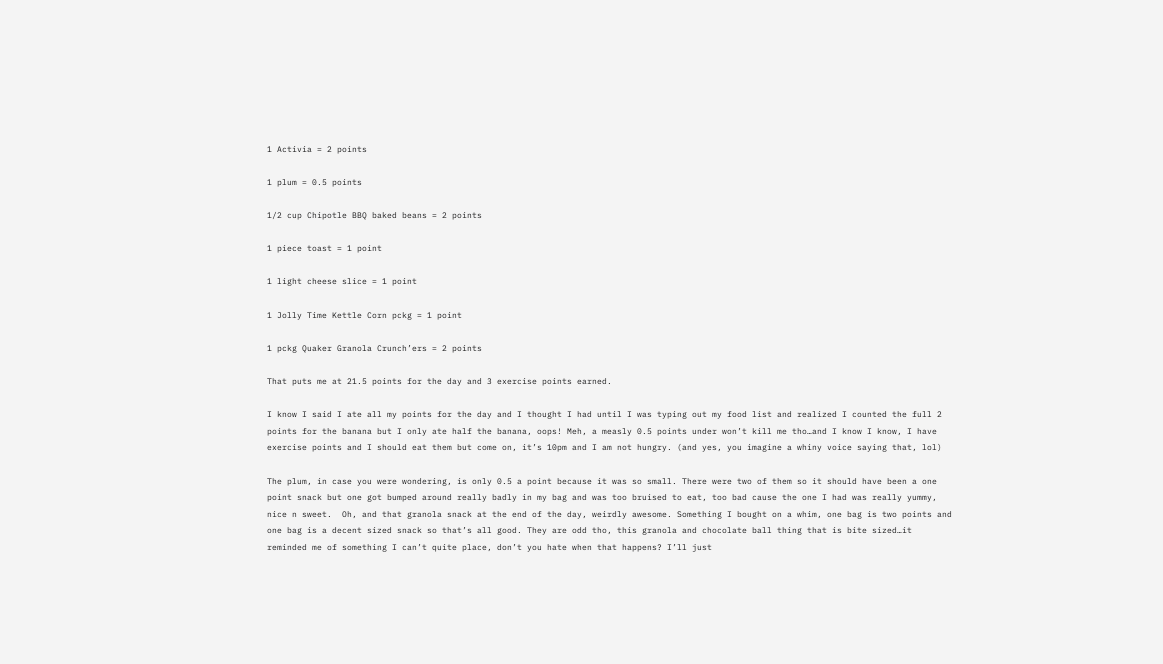1 Activia = 2 points

1 plum = 0.5 points

1/2 cup Chipotle BBQ baked beans = 2 points

1 piece toast = 1 point

1 light cheese slice = 1 point

1 Jolly Time Kettle Corn pckg = 1 point

1 pckg Quaker Granola Crunch’ers = 2 points

That puts me at 21.5 points for the day and 3 exercise points earned.

I know I said I ate all my points for the day and I thought I had until I was typing out my food list and realized I counted the full 2 points for the banana but I only ate half the banana, oops! Meh, a measly 0.5 points under won’t kill me tho…and I know I know, I have exercise points and I should eat them but come on, it’s 10pm and I am not hungry. (and yes, you imagine a whiny voice saying that, lol)

The plum, in case you were wondering, is only 0.5 a point because it was so small. There were two of them so it should have been a one point snack but one got bumped around really badly in my bag and was too bruised to eat, too bad cause the one I had was really yummy, nice n sweet.  Oh, and that granola snack at the end of the day, weirdly awesome. Something I bought on a whim, one bag is two points and one bag is a decent sized snack so that’s all good. They are odd tho, this granola and chocolate ball thing that is bite sized…it reminded me of something I can’t quite place, don’t you hate when that happens? I’ll just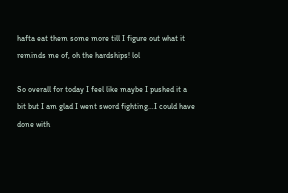hafta eat them some more till I figure out what it reminds me of, oh the hardships! lol

So overall for today I feel like maybe I pushed it a bit but I am glad I went sword fighting…I could have done with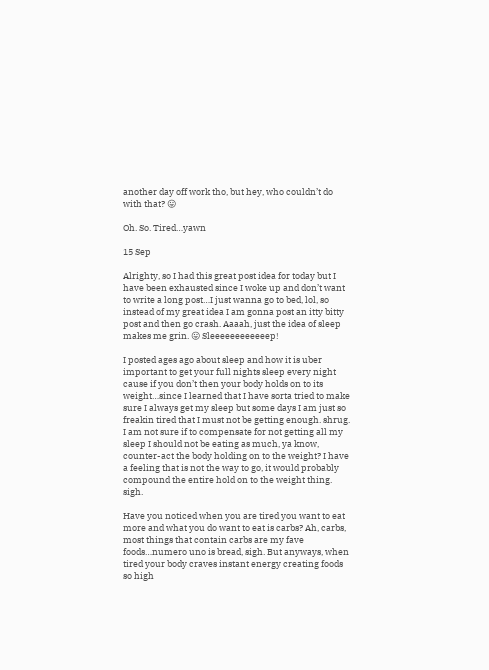another day off work tho, but hey, who couldn’t do with that? 😛

Oh. So. Tired…yawn

15 Sep

Alrighty, so I had this great post idea for today but I have been exhausted since I woke up and don’t want to write a long post…I just wanna go to bed, lol, so instead of my great idea I am gonna post an itty bitty post and then go crash. Aaaah, just the idea of sleep makes me grin. 😛 Sleeeeeeeeeeeep!

I posted ages ago about sleep and how it is uber important to get your full nights sleep every night cause if you don’t then your body holds on to its weight…since I learned that I have sorta tried to make sure I always get my sleep but some days I am just so freakin tired that I must not be getting enough. shrug. I am not sure if to compensate for not getting all my sleep I should not be eating as much, ya know, counter-act the body holding on to the weight? I have a feeling that is not the way to go, it would probably compound the entire hold on to the weight thing. sigh.

Have you noticed when you are tired you want to eat more and what you do want to eat is carbs? Ah, carbs, most things that contain carbs are my fave foods…numero uno is bread, sigh. But anyways, when tired your body craves instant energy creating foods so high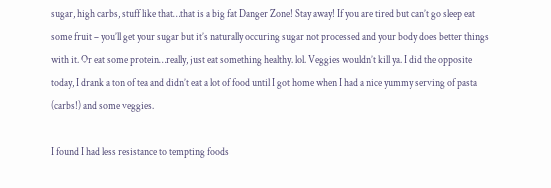sugar, high carbs, stuff like that…that is a big fat Danger Zone! Stay away! If you are tired but can’t go sleep eat some fruit – you’ll get your sugar but it’s naturally occuring sugar not processed and your body does better things with it. Or eat some protein…really, just eat something healthy. lol. Veggies wouldn’t kill ya. I did the opposite today, I drank a ton of tea and didn’t eat a lot of food until I got home when I had a nice yummy serving of pasta (carbs!) and some veggies.

I found I had less resistance to tempting foods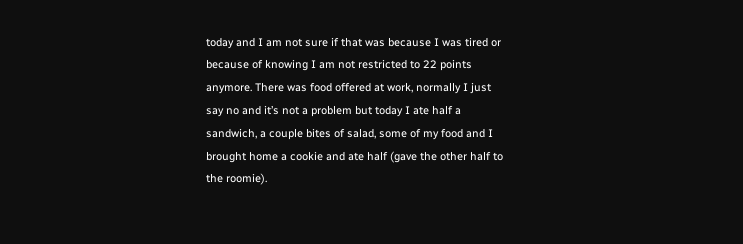today and I am not sure if that was because I was tired or because of knowing I am not restricted to 22 points anymore. There was food offered at work, normally I just say no and it’s not a problem but today I ate half a sandwich, a couple bites of salad, some of my food and I brought home a cookie and ate half (gave the other half to the roomie).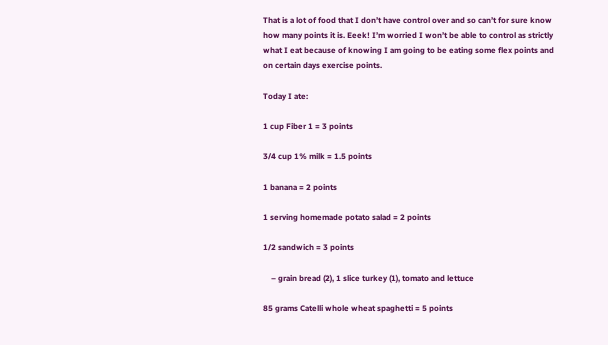That is a lot of food that I don’t have control over and so can’t for sure know how many points it is. Eeek! I’m worried I won’t be able to control as strictly what I eat because of knowing I am going to be eating some flex points and on certain days exercise points.

Today I ate:

1 cup Fiber 1 = 3 points

3/4 cup 1% milk = 1.5 points

1 banana = 2 points

1 serving homemade potato salad = 2 points

1/2 sandwich = 3 points

    – grain bread (2), 1 slice turkey (1), tomato and lettuce

85 grams Catelli whole wheat spaghetti = 5 points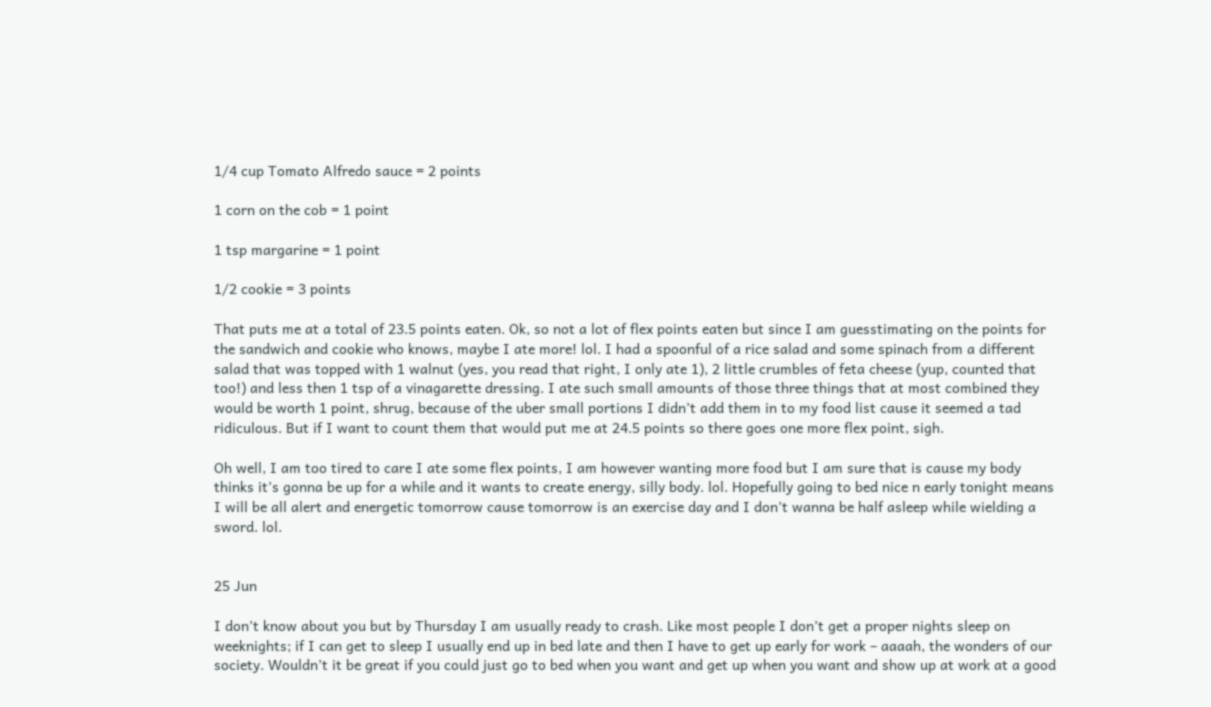1/4 cup Tomato Alfredo sauce = 2 points

1 corn on the cob = 1 point

1 tsp margarine = 1 point

1/2 cookie = 3 points

That puts me at a total of 23.5 points eaten. Ok, so not a lot of flex points eaten but since I am guesstimating on the points for the sandwich and cookie who knows, maybe I ate more! lol. I had a spoonful of a rice salad and some spinach from a different salad that was topped with 1 walnut (yes, you read that right, I only ate 1), 2 little crumbles of feta cheese (yup, counted that too!) and less then 1 tsp of a vinagarette dressing. I ate such small amounts of those three things that at most combined they would be worth 1 point, shrug, because of the uber small portions I didn’t add them in to my food list cause it seemed a tad ridiculous. But if I want to count them that would put me at 24.5 points so there goes one more flex point, sigh.

Oh well, I am too tired to care I ate some flex points, I am however wanting more food but I am sure that is cause my body thinks it’s gonna be up for a while and it wants to create energy, silly body. lol. Hopefully going to bed nice n early tonight means I will be all alert and energetic tomorrow cause tomorrow is an exercise day and I don’t wanna be half asleep while wielding a sword. lol.


25 Jun

I don’t know about you but by Thursday I am usually ready to crash. Like most people I don’t get a proper nights sleep on weeknights; if I can get to sleep I usually end up in bed late and then I have to get up early for work – aaaah, the wonders of our society. Wouldn’t it be great if you could just go to bed when you want and get up when you want and show up at work at a good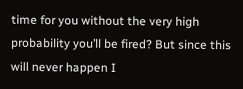time for you without the very high probability you’ll be fired? But since this will never happen I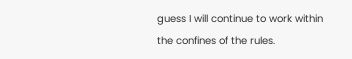guess I will continue to work within the confines of the rules.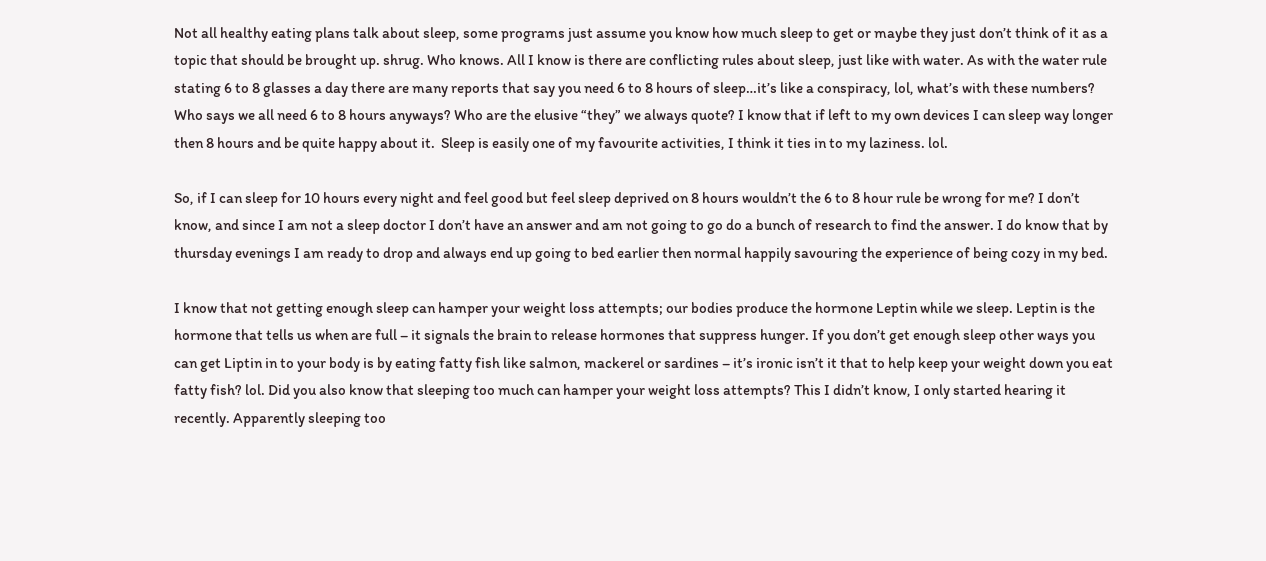Not all healthy eating plans talk about sleep, some programs just assume you know how much sleep to get or maybe they just don’t think of it as a topic that should be brought up. shrug. Who knows. All I know is there are conflicting rules about sleep, just like with water. As with the water rule stating 6 to 8 glasses a day there are many reports that say you need 6 to 8 hours of sleep…it’s like a conspiracy, lol, what’s with these numbers? Who says we all need 6 to 8 hours anyways? Who are the elusive “they” we always quote? I know that if left to my own devices I can sleep way longer then 8 hours and be quite happy about it.  Sleep is easily one of my favourite activities, I think it ties in to my laziness. lol.

So, if I can sleep for 10 hours every night and feel good but feel sleep deprived on 8 hours wouldn’t the 6 to 8 hour rule be wrong for me? I don’t know, and since I am not a sleep doctor I don’t have an answer and am not going to go do a bunch of research to find the answer. I do know that by thursday evenings I am ready to drop and always end up going to bed earlier then normal happily savouring the experience of being cozy in my bed.

I know that not getting enough sleep can hamper your weight loss attempts; our bodies produce the hormone Leptin while we sleep. Leptin is the hormone that tells us when are full – it signals the brain to release hormones that suppress hunger. If you don’t get enough sleep other ways you can get Liptin in to your body is by eating fatty fish like salmon, mackerel or sardines – it’s ironic isn’t it that to help keep your weight down you eat fatty fish? lol. Did you also know that sleeping too much can hamper your weight loss attempts? This I didn’t know, I only started hearing it recently. Apparently sleeping too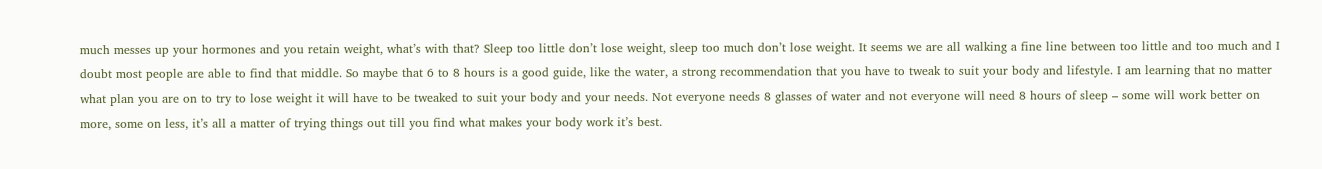much messes up your hormones and you retain weight, what’s with that? Sleep too little don’t lose weight, sleep too much don’t lose weight. It seems we are all walking a fine line between too little and too much and I doubt most people are able to find that middle. So maybe that 6 to 8 hours is a good guide, like the water, a strong recommendation that you have to tweak to suit your body and lifestyle. I am learning that no matter what plan you are on to try to lose weight it will have to be tweaked to suit your body and your needs. Not everyone needs 8 glasses of water and not everyone will need 8 hours of sleep – some will work better on more, some on less, it’s all a matter of trying things out till you find what makes your body work it’s best.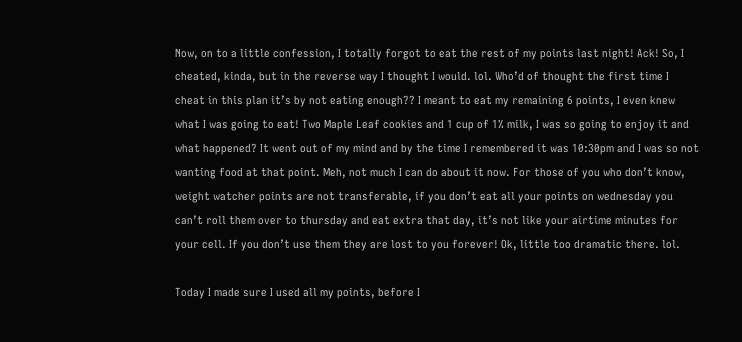Now, on to a little confession, I totally forgot to eat the rest of my points last night! Ack! So, I cheated, kinda, but in the reverse way I thought I would. lol. Who’d of thought the first time I cheat in this plan it’s by not eating enough?? I meant to eat my remaining 6 points, I even knew what I was going to eat! Two Maple Leaf cookies and 1 cup of 1% milk, I was so going to enjoy it and what happened? It went out of my mind and by the time I remembered it was 10:30pm and I was so not wanting food at that point. Meh, not much I can do about it now. For those of you who don’t know, weight watcher points are not transferable, if you don’t eat all your points on wednesday you can’t roll them over to thursday and eat extra that day, it’s not like your airtime minutes for your cell. If you don’t use them they are lost to you forever! Ok, little too dramatic there. lol.

Today I made sure I used all my points, before I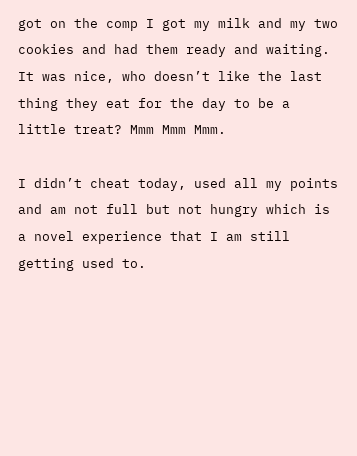got on the comp I got my milk and my two cookies and had them ready and waiting. It was nice, who doesn’t like the last thing they eat for the day to be a little treat? Mmm Mmm Mmm.

I didn’t cheat today, used all my points and am not full but not hungry which is a novel experience that I am still getting used to.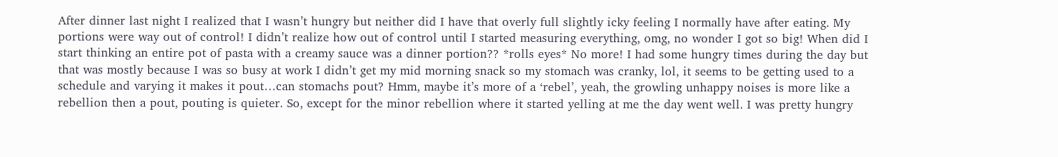After dinner last night I realized that I wasn’t hungry but neither did I have that overly full slightly icky feeling I normally have after eating. My portions were way out of control! I didn’t realize how out of control until I started measuring everything, omg, no wonder I got so big! When did I start thinking an entire pot of pasta with a creamy sauce was a dinner portion?? *rolls eyes* No more! I had some hungry times during the day but that was mostly because I was so busy at work I didn’t get my mid morning snack so my stomach was cranky, lol, it seems to be getting used to a schedule and varying it makes it pout…can stomachs pout? Hmm, maybe it’s more of a ‘rebel’, yeah, the growling unhappy noises is more like a rebellion then a pout, pouting is quieter. So, except for the minor rebellion where it started yelling at me the day went well. I was pretty hungry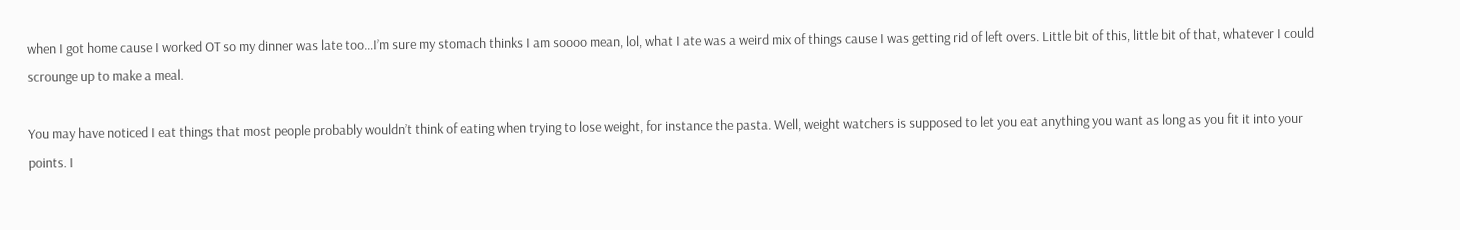when I got home cause I worked OT so my dinner was late too…I’m sure my stomach thinks I am soooo mean, lol, what I ate was a weird mix of things cause I was getting rid of left overs. Little bit of this, little bit of that, whatever I could scrounge up to make a meal.

You may have noticed I eat things that most people probably wouldn’t think of eating when trying to lose weight, for instance the pasta. Well, weight watchers is supposed to let you eat anything you want as long as you fit it into your points. I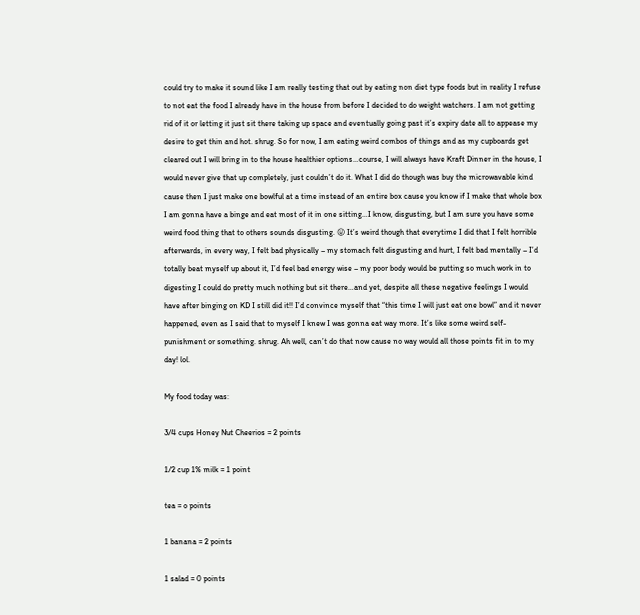could try to make it sound like I am really testing that out by eating non diet type foods but in reality I refuse to not eat the food I already have in the house from before I decided to do weight watchers. I am not getting rid of it or letting it just sit there taking up space and eventually going past it’s expiry date all to appease my desire to get thin and hot. shrug. So for now, I am eating weird combos of things and as my cupboards get cleared out I will bring in to the house healthier options…course, I will always have Kraft Dinner in the house, I would never give that up completely, just couldn’t do it. What I did do though was buy the microwavable kind cause then I just make one bowlful at a time instead of an entire box cause you know if I make that whole box I am gonna have a binge and eat most of it in one sitting…I know, disgusting, but I am sure you have some weird food thing that to others sounds disgusting. 😛 It’s weird though that everytime I did that I felt horrible afterwards, in every way, I felt bad physically – my stomach felt disgusting and hurt, I felt bad mentally – I’d totally beat myself up about it, I’d feel bad energy wise – my poor body would be putting so much work in to digesting I could do pretty much nothing but sit there…and yet, despite all these negative feelings I would have after binging on KD I still did it!! I’d convince myself that “this time I will just eat one bowl” and it never happened, even as I said that to myself I knew I was gonna eat way more. It’s like some weird self-punishment or something. shrug. Ah well, can’t do that now cause no way would all those points fit in to my day! lol.

My food today was:

3/4 cups Honey Nut Cheerios = 2 points

1/2 cup 1% milk = 1 point

tea = o points

1 banana = 2 points

1 salad = 0 points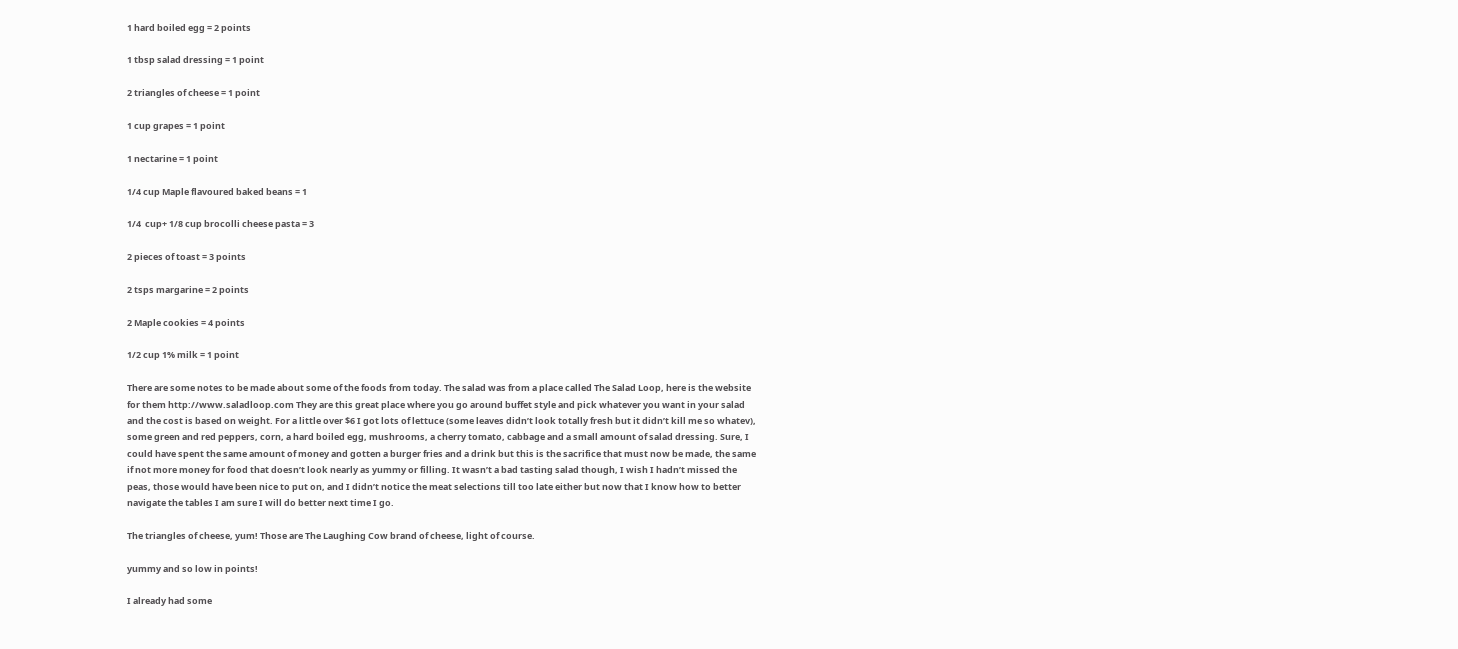1 hard boiled egg = 2 points

1 tbsp salad dressing = 1 point

2 triangles of cheese = 1 point

1 cup grapes = 1 point

1 nectarine = 1 point

1/4 cup Maple flavoured baked beans = 1

1/4  cup+ 1/8 cup brocolli cheese pasta = 3

2 pieces of toast = 3 points

2 tsps margarine = 2 points

2 Maple cookies = 4 points

1/2 cup 1% milk = 1 point

There are some notes to be made about some of the foods from today. The salad was from a place called The Salad Loop, here is the website for them http://www.saladloop.com They are this great place where you go around buffet style and pick whatever you want in your salad and the cost is based on weight. For a little over $6 I got lots of lettuce (some leaves didn’t look totally fresh but it didn’t kill me so whatev), some green and red peppers, corn, a hard boiled egg, mushrooms, a cherry tomato, cabbage and a small amount of salad dressing. Sure, I could have spent the same amount of money and gotten a burger fries and a drink but this is the sacrifice that must now be made, the same if not more money for food that doesn’t look nearly as yummy or filling. It wasn’t a bad tasting salad though, I wish I hadn’t missed the peas, those would have been nice to put on, and I didn’t notice the meat selections till too late either but now that I know how to better navigate the tables I am sure I will do better next time I go.

The triangles of cheese, yum! Those are The Laughing Cow brand of cheese, light of course.

yummy and so low in points!

I already had some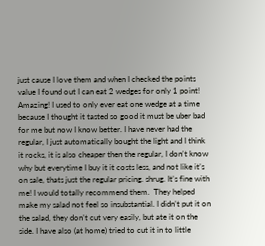just cause I love them and when I checked the points value I found out I can eat 2 wedges for only 1 point! Amazing! I used to only ever eat one wedge at a time because I thought it tasted so good it must be uber bad for me but now I know better. I have never had the regular, I just automatically bought the light and I think it rocks, it is also cheaper then the regular, I don’t know why but everytime I buy it it costs less, and not like it’s on sale, thats just the regular pricing. shrug. It’s fine with me! I would totally recommend them.  They helped make my salad not feel so insubstantial. I didn’t put it on the salad, they don’t cut very easily, but ate it on the side. I have also (at home) tried to cut it in to little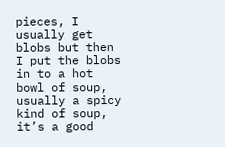pieces, I usually get blobs but then I put the blobs in to a hot bowl of soup, usually a spicy kind of soup, it’s a good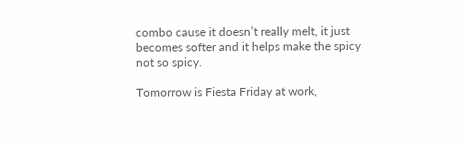combo cause it doesn’t really melt, it just becomes softer and it helps make the spicy not so spicy.

Tomorrow is Fiesta Friday at work,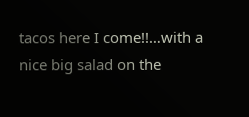tacos here I come!!…with a nice big salad on the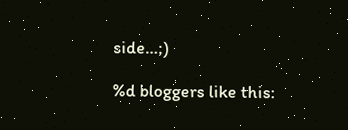side…;)

%d bloggers like this: